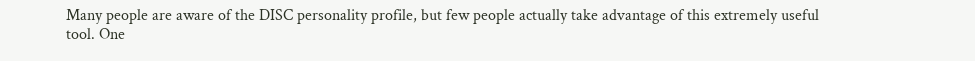Many people are aware of the DISC personality profile, but few people actually take advantage of this extremely useful tool. One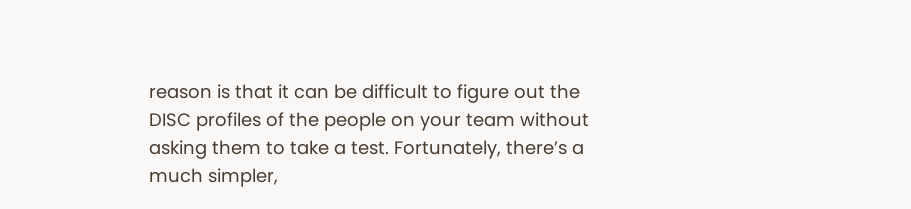reason is that it can be difficult to figure out the DISC profiles of the people on your team without asking them to take a test. Fortunately, there’s a much simpler,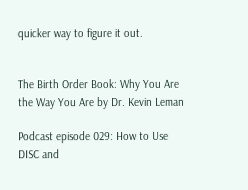quicker way to figure it out.


The Birth Order Book: Why You Are the Way You Are by Dr. Kevin Leman

Podcast episode 029: How to Use DISC and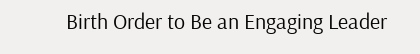Birth Order to Be an Engaging Leader